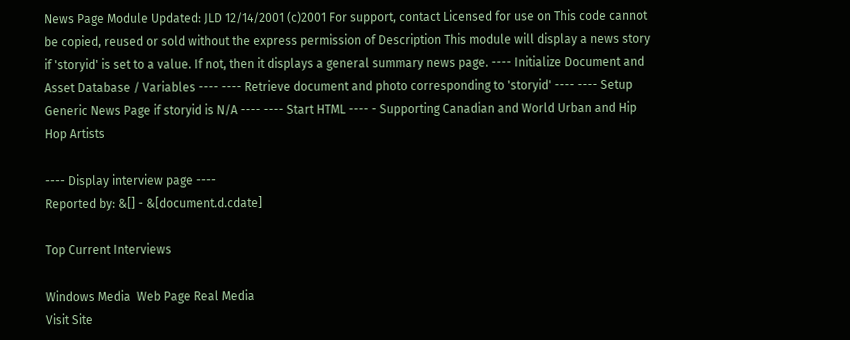News Page Module Updated: JLD 12/14/2001 (c)2001 For support, contact Licensed for use on This code cannot be copied, reused or sold without the express permission of Description This module will display a news story if 'storyid' is set to a value. If not, then it displays a general summary news page. ---- Initialize Document and Asset Database / Variables ---- ---- Retrieve document and photo corresponding to 'storyid' ---- ---- Setup Generic News Page if storyid is N/A ---- ---- Start HTML ---- - Supporting Canadian and World Urban and Hip Hop Artists

---- Display interview page ----
Reported by: &[] - &[document.d.cdate]

Top Current Interviews

Windows Media  Web Page Real Media
Visit Site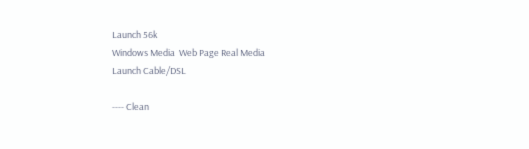Launch 56k
Windows Media  Web Page Real Media
Launch Cable/DSL

---- Clean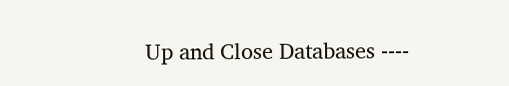Up and Close Databases ----